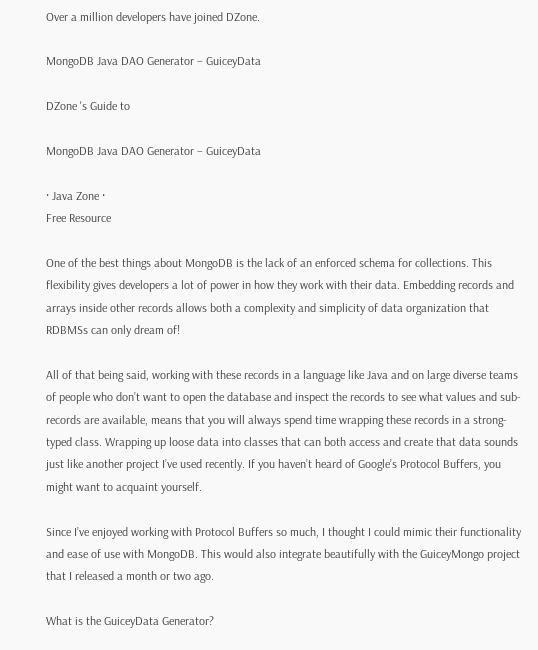Over a million developers have joined DZone.

MongoDB Java DAO Generator – GuiceyData

DZone 's Guide to

MongoDB Java DAO Generator – GuiceyData

· Java Zone ·
Free Resource

One of the best things about MongoDB is the lack of an enforced schema for collections. This flexibility gives developers a lot of power in how they work with their data. Embedding records and arrays inside other records allows both a complexity and simplicity of data organization that RDBMSs can only dream of!

All of that being said, working with these records in a language like Java and on large diverse teams of people who don’t want to open the database and inspect the records to see what values and sub-records are available, means that you will always spend time wrapping these records in a strong-typed class. Wrapping up loose data into classes that can both access and create that data sounds just like another project I’ve used recently. If you haven’t heard of Google’s Protocol Buffers, you might want to acquaint yourself.

Since I’ve enjoyed working with Protocol Buffers so much, I thought I could mimic their functionality and ease of use with MongoDB. This would also integrate beautifully with the GuiceyMongo project that I released a month or two ago.

What is the GuiceyData Generator?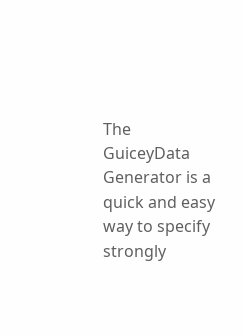The GuiceyData Generator is a quick and easy way to specify strongly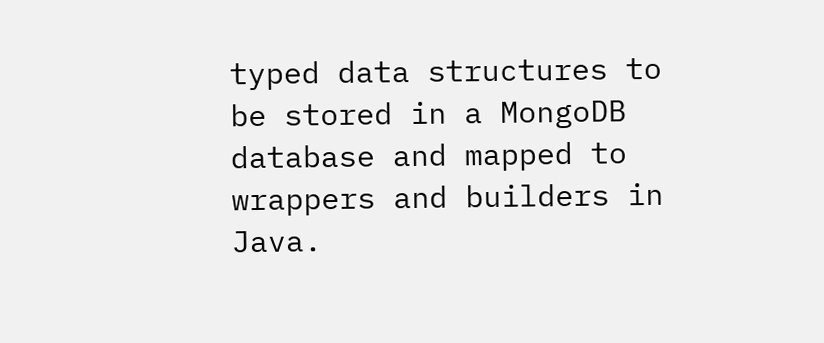typed data structures to be stored in a MongoDB database and mapped to wrappers and builders in Java.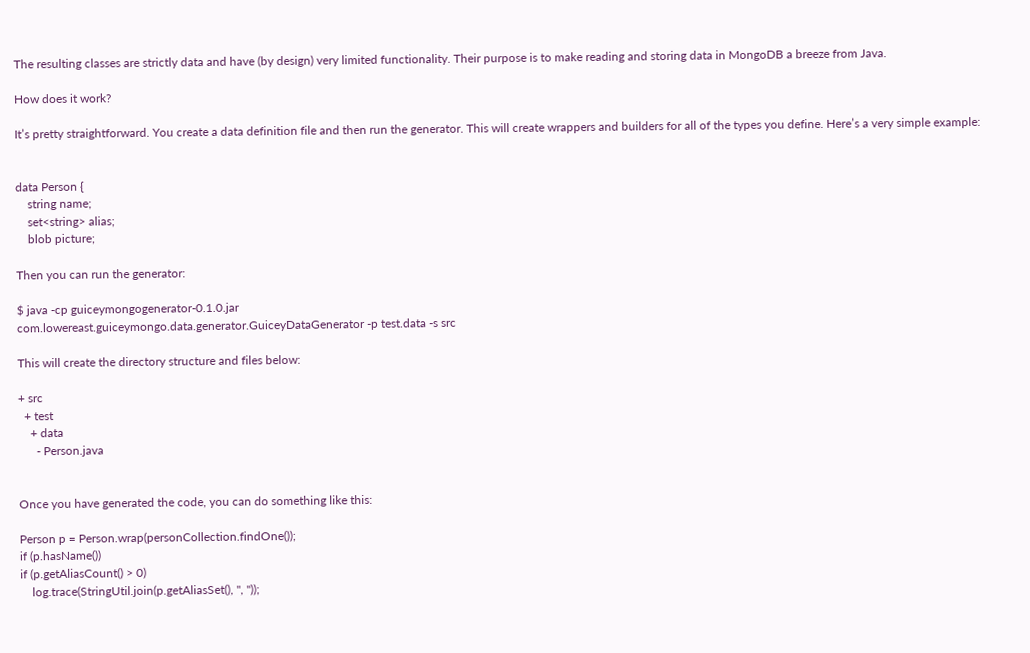The resulting classes are strictly data and have (by design) very limited functionality. Their purpose is to make reading and storing data in MongoDB a breeze from Java.

How does it work?

It’s pretty straightforward. You create a data definition file and then run the generator. This will create wrappers and builders for all of the types you define. Here’s a very simple example:


data Person {
    string name;
    set<string> alias;
    blob picture;

Then you can run the generator:

$ java -cp guiceymongogenerator-0.1.0.jar
com.lowereast.guiceymongo.data.generator.GuiceyDataGenerator -p test.data -s src

This will create the directory structure and files below:

+ src
  + test
    + data
      - Person.java


Once you have generated the code, you can do something like this:

Person p = Person.wrap(personCollection.findOne());
if (p.hasName())
if (p.getAliasCount() > 0)
    log.trace(StringUtil.join(p.getAliasSet(), ", "));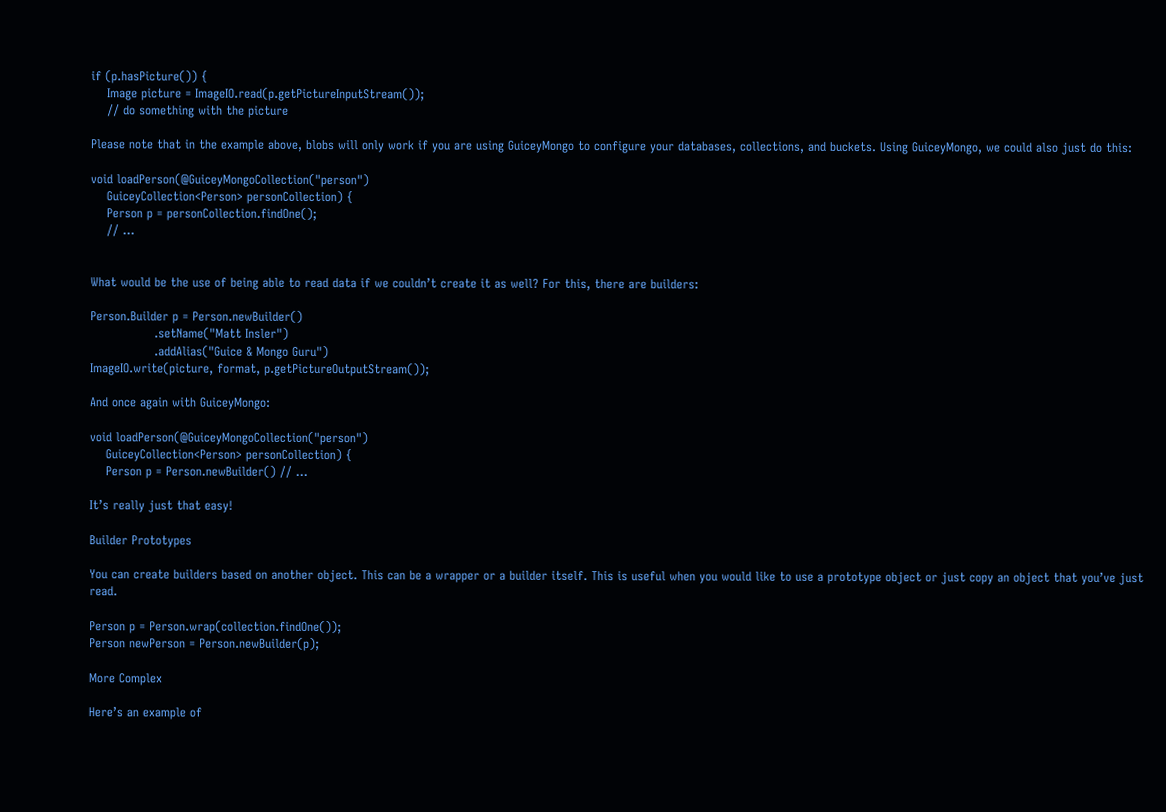if (p.hasPicture()) {
    Image picture = ImageIO.read(p.getPictureInputStream());
    // do something with the picture

Please note that in the example above, blobs will only work if you are using GuiceyMongo to configure your databases, collections, and buckets. Using GuiceyMongo, we could also just do this:

void loadPerson(@GuiceyMongoCollection("person")
    GuiceyCollection<Person> personCollection) {
    Person p = personCollection.findOne();
    // ...


What would be the use of being able to read data if we couldn’t create it as well? For this, there are builders:

Person.Builder p = Person.newBuilder()
                .setName("Matt Insler")
                .addAlias("Guice & Mongo Guru")
ImageIO.write(picture, format, p.getPictureOutputStream());

And once again with GuiceyMongo:

void loadPerson(@GuiceyMongoCollection("person")
    GuiceyCollection<Person> personCollection) {
    Person p = Person.newBuilder() // ...

It’s really just that easy!

Builder Prototypes

You can create builders based on another object. This can be a wrapper or a builder itself. This is useful when you would like to use a prototype object or just copy an object that you’ve just read.

Person p = Person.wrap(collection.findOne());
Person newPerson = Person.newBuilder(p);

More Complex

Here’s an example of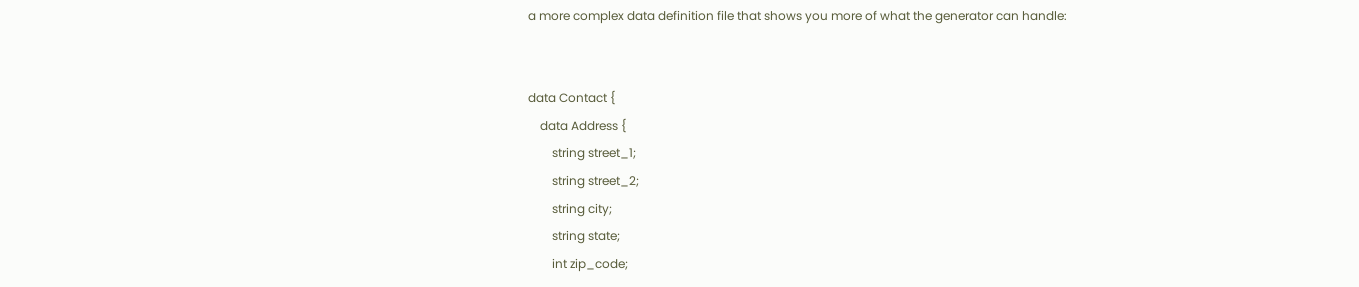a more complex data definition file that shows you more of what the generator can handle:


data Contact {
    data Address {
        string street_1;
        string street_2;
        string city;
        string state;
        int zip_code;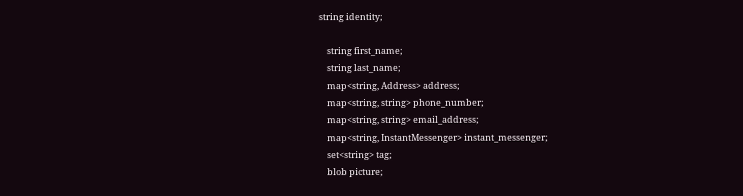string identity;

    string first_name;
    string last_name;
    map<string, Address> address;
    map<string, string> phone_number;
    map<string, string> email_address;
    map<string, InstantMessenger> instant_messenger;
    set<string> tag;
    blob picture;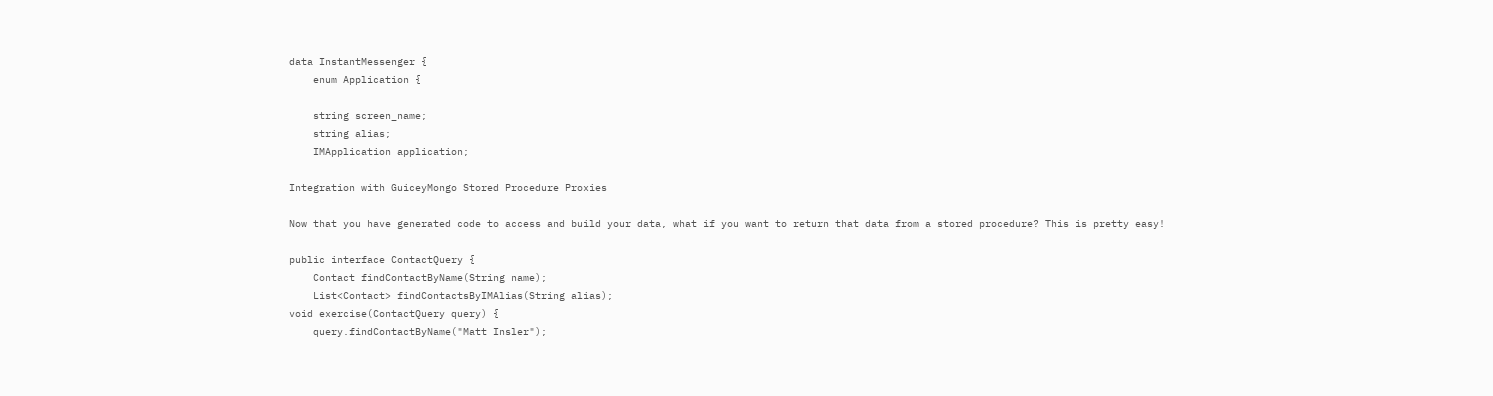data InstantMessenger {
    enum Application {

    string screen_name;
    string alias;
    IMApplication application;

Integration with GuiceyMongo Stored Procedure Proxies

Now that you have generated code to access and build your data, what if you want to return that data from a stored procedure? This is pretty easy!

public interface ContactQuery {
    Contact findContactByName(String name);
    List<Contact> findContactsByIMAlias(String alias);
void exercise(ContactQuery query) {
    query.findContactByName("Matt Insler");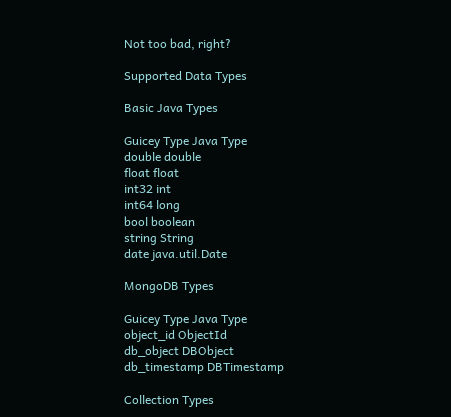Not too bad, right?

Supported Data Types

Basic Java Types

Guicey Type Java Type
double double
float float
int32 int
int64 long
bool boolean
string String
date java.util.Date

MongoDB Types

Guicey Type Java Type
object_id ObjectId
db_object DBObject
db_timestamp DBTimestamp

Collection Types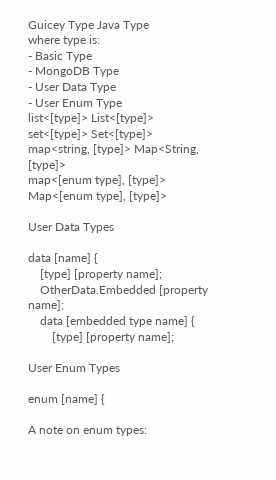Guicey Type Java Type
where type is:
- Basic Type
- MongoDB Type
- User Data Type
- User Enum Type
list<[type]> List<[type]>
set<[type]> Set<[type]>
map<string, [type]> Map<String, [type]>
map<[enum type], [type]> Map<[enum type], [type]>

User Data Types

data [name] {
    [type] [property name];
    OtherData.Embedded [property name];
    data [embedded type name] {
        [type] [property name];

User Enum Types

enum [name] {

A note on enum types: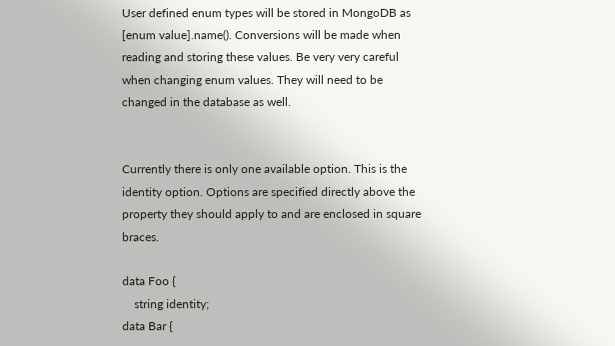User defined enum types will be stored in MongoDB as [enum value].name(). Conversions will be made when reading and storing these values. Be very very careful when changing enum values. They will need to be changed in the database as well.


Currently there is only one available option. This is the identity option. Options are specified directly above the property they should apply to and are enclosed in square braces.

data Foo {
    string identity;
data Bar {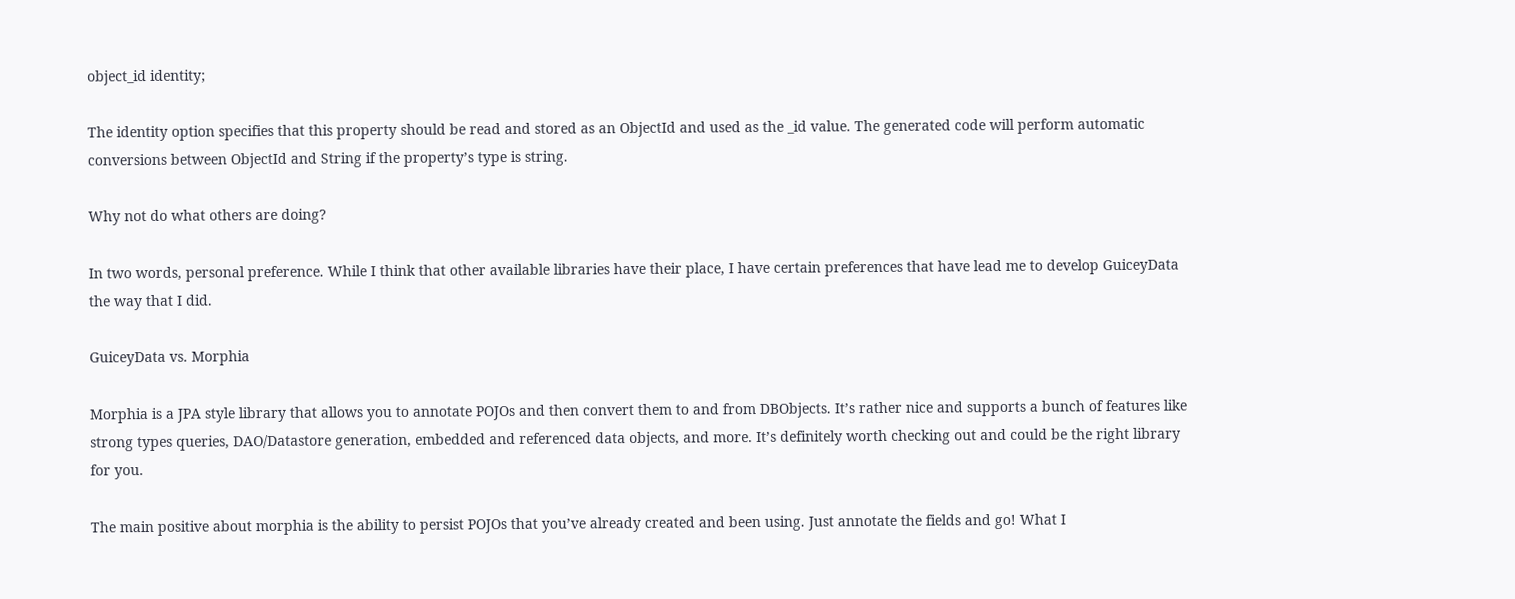object_id identity;

The identity option specifies that this property should be read and stored as an ObjectId and used as the _id value. The generated code will perform automatic conversions between ObjectId and String if the property’s type is string.

Why not do what others are doing?

In two words, personal preference. While I think that other available libraries have their place, I have certain preferences that have lead me to develop GuiceyData the way that I did.

GuiceyData vs. Morphia

Morphia is a JPA style library that allows you to annotate POJOs and then convert them to and from DBObjects. It’s rather nice and supports a bunch of features like strong types queries, DAO/Datastore generation, embedded and referenced data objects, and more. It’s definitely worth checking out and could be the right library for you.

The main positive about morphia is the ability to persist POJOs that you’ve already created and been using. Just annotate the fields and go! What I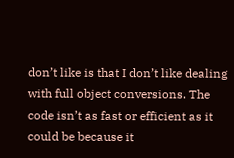don’t like is that I don’t like dealing with full object conversions. The code isn’t as fast or efficient as it could be because it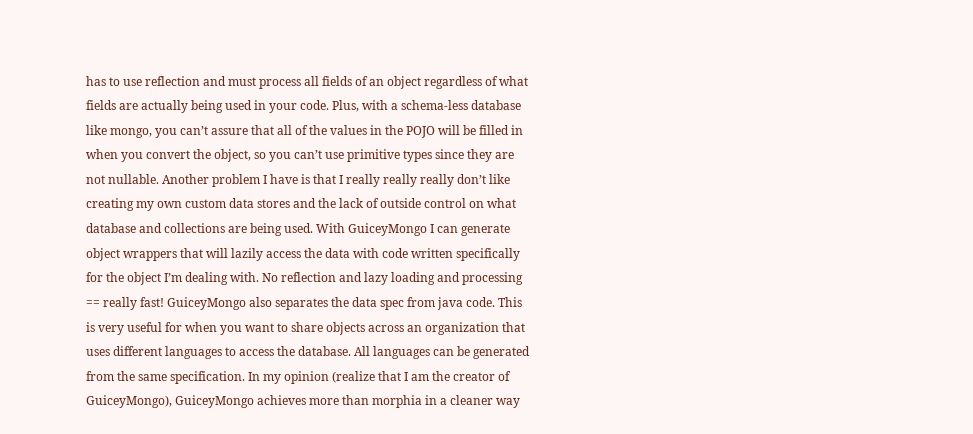has to use reflection and must process all fields of an object regardless of what fields are actually being used in your code. Plus, with a schema-less database like mongo, you can’t assure that all of the values in the POJO will be filled in when you convert the object, so you can’t use primitive types since they are not nullable. Another problem I have is that I really really really don’t like creating my own custom data stores and the lack of outside control on what database and collections are being used. With GuiceyMongo I can generate object wrappers that will lazily access the data with code written specifically for the object I’m dealing with. No reflection and lazy loading and processing == really fast! GuiceyMongo also separates the data spec from java code. This is very useful for when you want to share objects across an organization that uses different languages to access the database. All languages can be generated from the same specification. In my opinion (realize that I am the creator of GuiceyMongo), GuiceyMongo achieves more than morphia in a cleaner way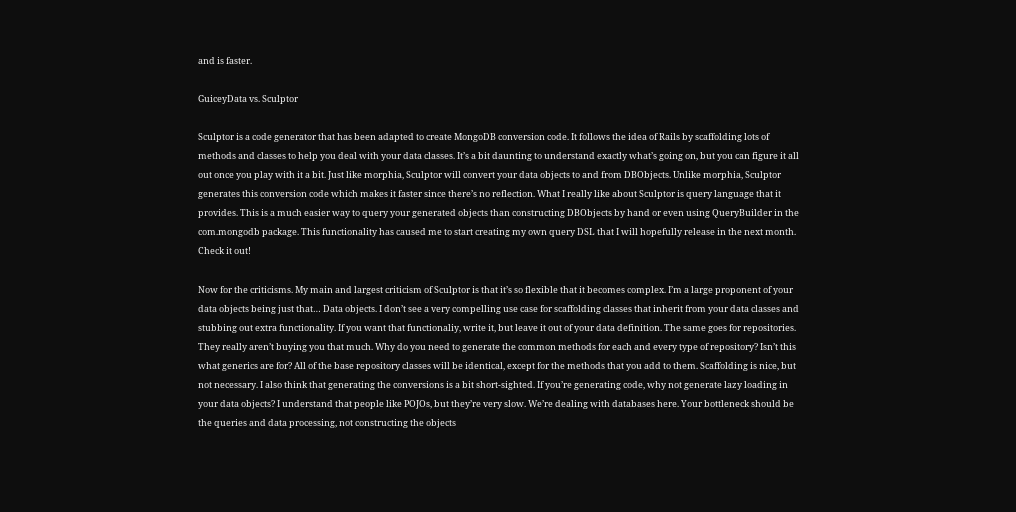and is faster.

GuiceyData vs. Sculptor

Sculptor is a code generator that has been adapted to create MongoDB conversion code. It follows the idea of Rails by scaffolding lots of methods and classes to help you deal with your data classes. It’s a bit daunting to understand exactly what’s going on, but you can figure it all out once you play with it a bit. Just like morphia, Sculptor will convert your data objects to and from DBObjects. Unlike morphia, Sculptor generates this conversion code which makes it faster since there’s no reflection. What I really like about Sculptor is query language that it provides. This is a much easier way to query your generated objects than constructing DBObjects by hand or even using QueryBuilder in the com.mongodb package. This functionality has caused me to start creating my own query DSL that I will hopefully release in the next month. Check it out!

Now for the criticisms. My main and largest criticism of Sculptor is that it’s so flexible that it becomes complex. I’m a large proponent of your data objects being just that… Data objects. I don’t see a very compelling use case for scaffolding classes that inherit from your data classes and stubbing out extra functionality. If you want that functionaliy, write it, but leave it out of your data definition. The same goes for repositories. They really aren’t buying you that much. Why do you need to generate the common methods for each and every type of repository? Isn’t this what generics are for? All of the base repository classes will be identical, except for the methods that you add to them. Scaffolding is nice, but not necessary. I also think that generating the conversions is a bit short-sighted. If you’re generating code, why not generate lazy loading in your data objects? I understand that people like POJOs, but they’re very slow. We’re dealing with databases here. Your bottleneck should be the queries and data processing, not constructing the objects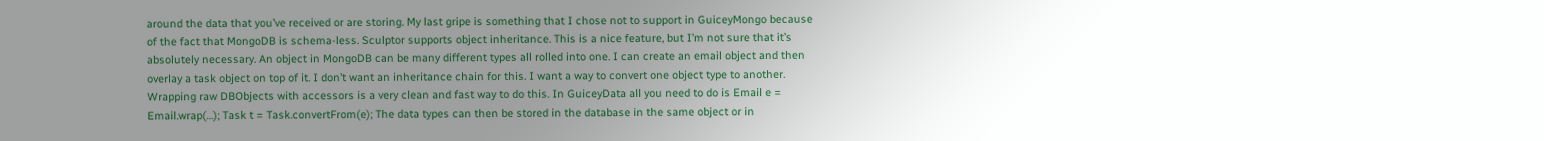around the data that you’ve received or are storing. My last gripe is something that I chose not to support in GuiceyMongo because of the fact that MongoDB is schema-less. Sculptor supports object inheritance. This is a nice feature, but I’m not sure that it’s absolutely necessary. An object in MongoDB can be many different types all rolled into one. I can create an email object and then overlay a task object on top of it. I don’t want an inheritance chain for this. I want a way to convert one object type to another. Wrapping raw DBObjects with accessors is a very clean and fast way to do this. In GuiceyData all you need to do is Email e = Email.wrap(…); Task t = Task.convertFrom(e); The data types can then be stored in the database in the same object or in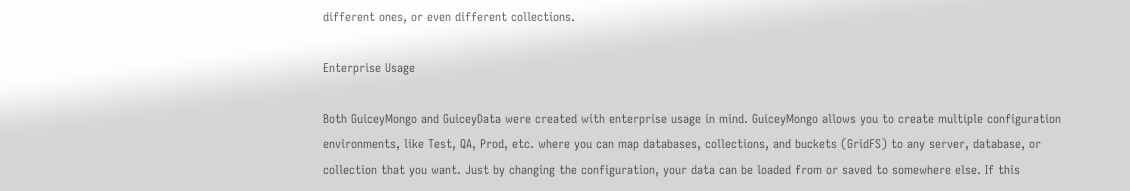different ones, or even different collections.

Enterprise Usage

Both GuiceyMongo and GuiceyData were created with enterprise usage in mind. GuiceyMongo allows you to create multiple configuration environments, like Test, QA, Prod, etc. where you can map databases, collections, and buckets (GridFS) to any server, database, or collection that you want. Just by changing the configuration, your data can be loaded from or saved to somewhere else. If this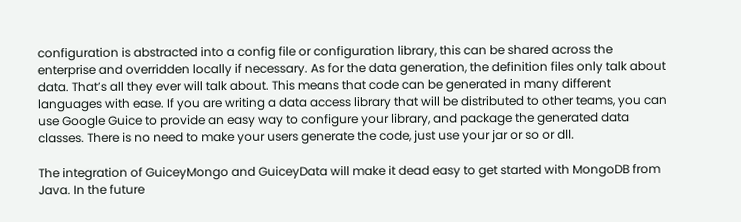configuration is abstracted into a config file or configuration library, this can be shared across the enterprise and overridden locally if necessary. As for the data generation, the definition files only talk about data. That’s all they ever will talk about. This means that code can be generated in many different languages with ease. If you are writing a data access library that will be distributed to other teams, you can use Google Guice to provide an easy way to configure your library, and package the generated data classes. There is no need to make your users generate the code, just use your jar or so or dll.

The integration of GuiceyMongo and GuiceyData will make it dead easy to get started with MongoDB from Java. In the future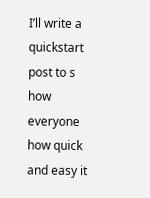I’ll write a quickstart post to s how everyone how quick and easy it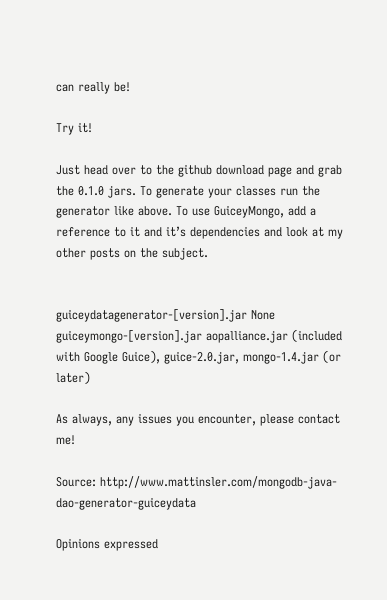can really be!

Try it!

Just head over to the github download page and grab the 0.1.0 jars. To generate your classes run the generator like above. To use GuiceyMongo, add a reference to it and it’s dependencies and look at my other posts on the subject.


guiceydatagenerator-[version].jar None
guiceymongo-[version].jar aopalliance.jar (included with Google Guice), guice-2.0.jar, mongo-1.4.jar (or later)

As always, any issues you encounter, please contact me!

Source: http://www.mattinsler.com/mongodb-java-dao-generator-guiceydata

Opinions expressed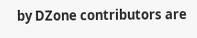by DZone contributors are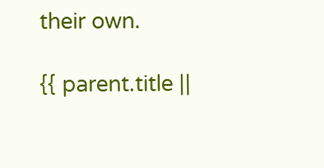their own.

{{ parent.title ||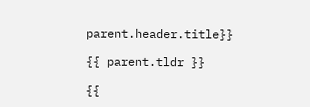parent.header.title}}

{{ parent.tldr }}

{{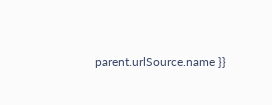parent.urlSource.name }}